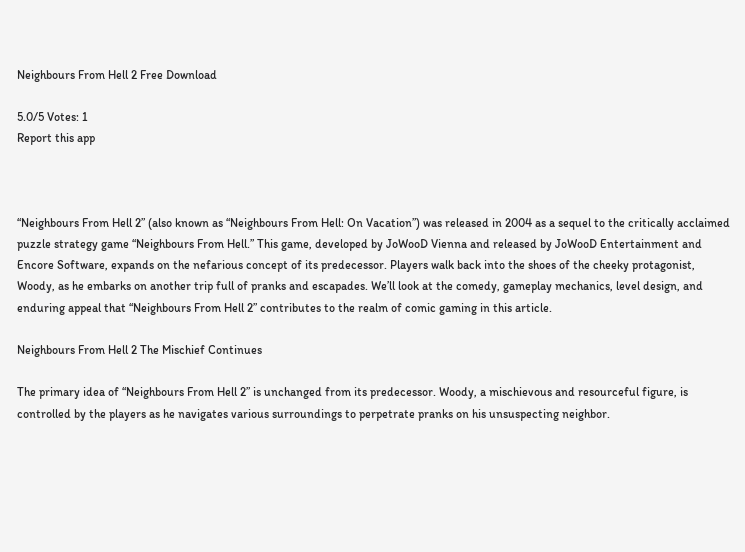Neighbours From Hell 2 Free Download

5.0/5 Votes: 1
Report this app



“Neighbours From Hell 2” (also known as “Neighbours From Hell: On Vacation”) was released in 2004 as a sequel to the critically acclaimed puzzle strategy game “Neighbours From Hell.” This game, developed by JoWooD Vienna and released by JoWooD Entertainment and Encore Software, expands on the nefarious concept of its predecessor. Players walk back into the shoes of the cheeky protagonist, Woody, as he embarks on another trip full of pranks and escapades. We’ll look at the comedy, gameplay mechanics, level design, and enduring appeal that “Neighbours From Hell 2” contributes to the realm of comic gaming in this article.

Neighbours From Hell 2 The Mischief Continues

The primary idea of “Neighbours From Hell 2” is unchanged from its predecessor. Woody, a mischievous and resourceful figure, is controlled by the players as he navigates various surroundings to perpetrate pranks on his unsuspecting neighbor.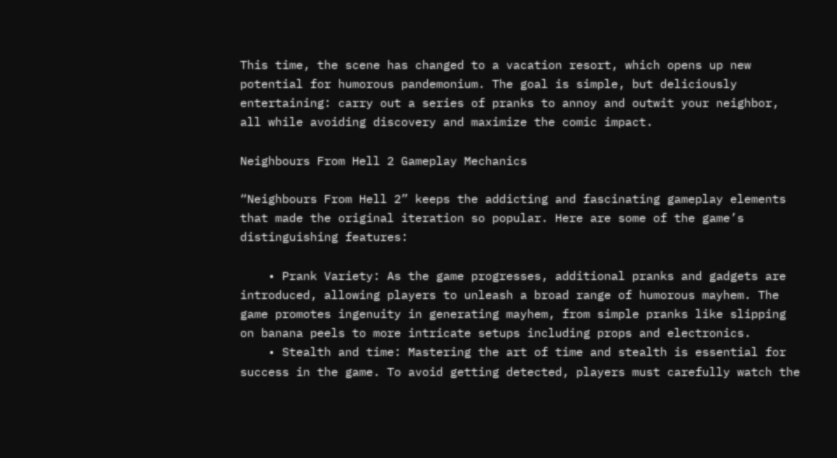This time, the scene has changed to a vacation resort, which opens up new potential for humorous pandemonium. The goal is simple, but deliciously entertaining: carry out a series of pranks to annoy and outwit your neighbor, all while avoiding discovery and maximize the comic impact.

Neighbours From Hell 2 Gameplay Mechanics

“Neighbours From Hell 2” keeps the addicting and fascinating gameplay elements that made the original iteration so popular. Here are some of the game’s distinguishing features:

    • Prank Variety: As the game progresses, additional pranks and gadgets are introduced, allowing players to unleash a broad range of humorous mayhem. The game promotes ingenuity in generating mayhem, from simple pranks like slipping on banana peels to more intricate setups including props and electronics.
    • Stealth and time: Mastering the art of time and stealth is essential for success in the game. To avoid getting detected, players must carefully watch the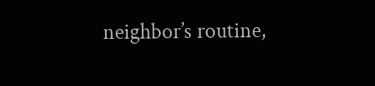neighbor’s routine,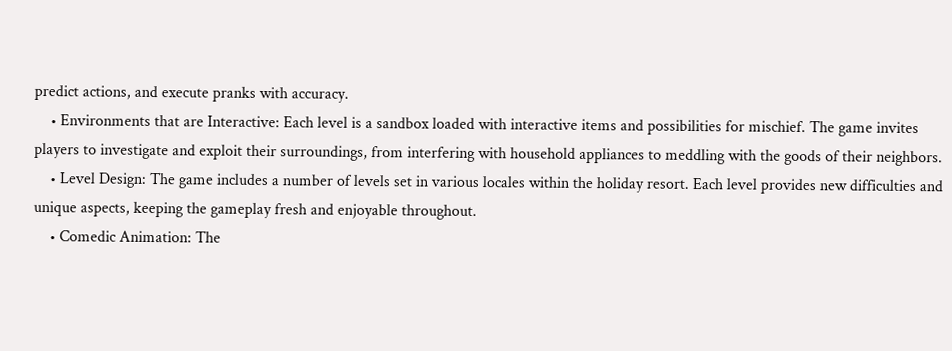predict actions, and execute pranks with accuracy.
    • Environments that are Interactive: Each level is a sandbox loaded with interactive items and possibilities for mischief. The game invites players to investigate and exploit their surroundings, from interfering with household appliances to meddling with the goods of their neighbors.
    • Level Design: The game includes a number of levels set in various locales within the holiday resort. Each level provides new difficulties and unique aspects, keeping the gameplay fresh and enjoyable throughout.
    • Comedic Animation: The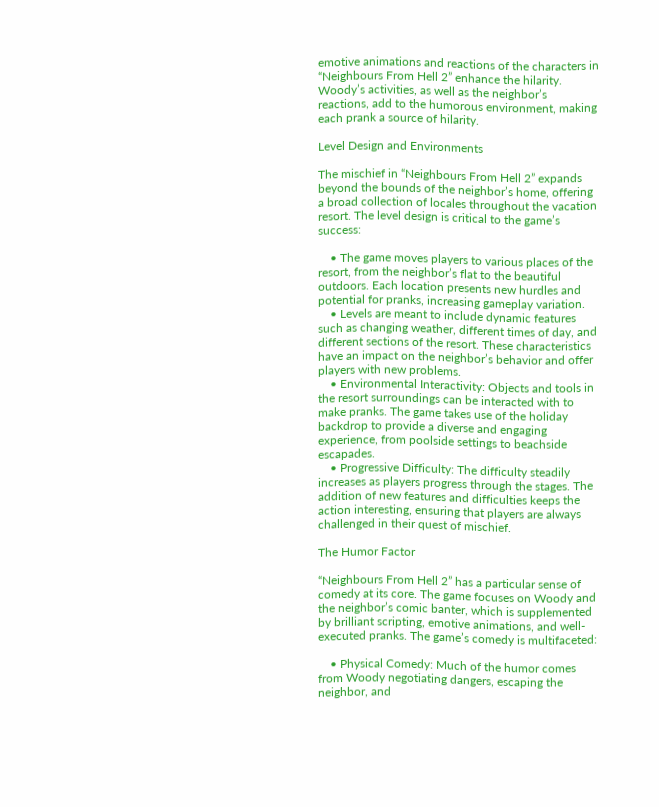emotive animations and reactions of the characters in “Neighbours From Hell 2” enhance the hilarity. Woody’s activities, as well as the neighbor’s reactions, add to the humorous environment, making each prank a source of hilarity.

Level Design and Environments

The mischief in “Neighbours From Hell 2” expands beyond the bounds of the neighbor’s home, offering a broad collection of locales throughout the vacation resort. The level design is critical to the game’s success:

    • The game moves players to various places of the resort, from the neighbor’s flat to the beautiful outdoors. Each location presents new hurdles and potential for pranks, increasing gameplay variation.
    • Levels are meant to include dynamic features such as changing weather, different times of day, and different sections of the resort. These characteristics have an impact on the neighbor’s behavior and offer players with new problems.
    • Environmental Interactivity: Objects and tools in the resort surroundings can be interacted with to make pranks. The game takes use of the holiday backdrop to provide a diverse and engaging experience, from poolside settings to beachside escapades.
    • Progressive Difficulty: The difficulty steadily increases as players progress through the stages. The addition of new features and difficulties keeps the action interesting, ensuring that players are always challenged in their quest of mischief.

The Humor Factor

“Neighbours From Hell 2” has a particular sense of comedy at its core. The game focuses on Woody and the neighbor’s comic banter, which is supplemented by brilliant scripting, emotive animations, and well-executed pranks. The game’s comedy is multifaceted:

    • Physical Comedy: Much of the humor comes from Woody negotiating dangers, escaping the neighbor, and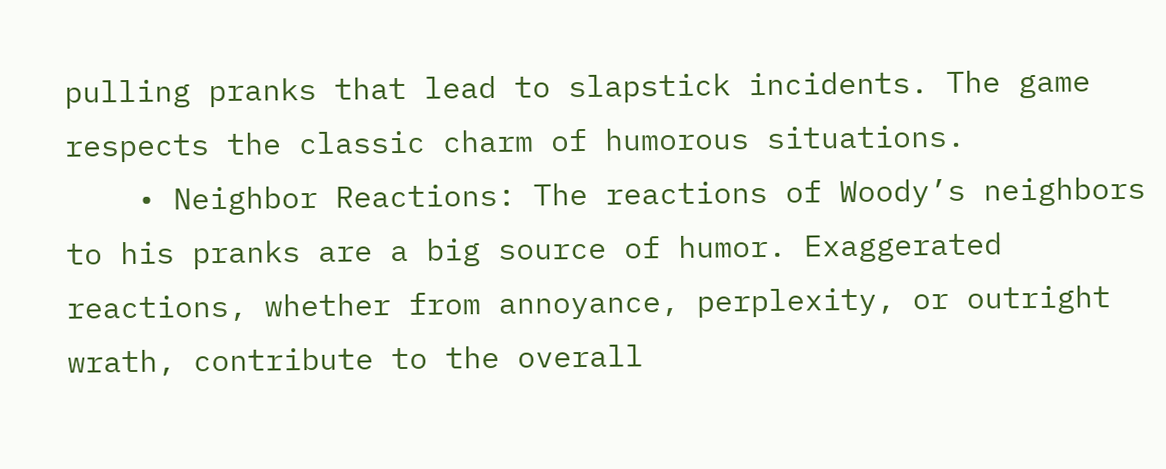pulling pranks that lead to slapstick incidents. The game respects the classic charm of humorous situations.
    • Neighbor Reactions: The reactions of Woody’s neighbors to his pranks are a big source of humor. Exaggerated reactions, whether from annoyance, perplexity, or outright wrath, contribute to the overall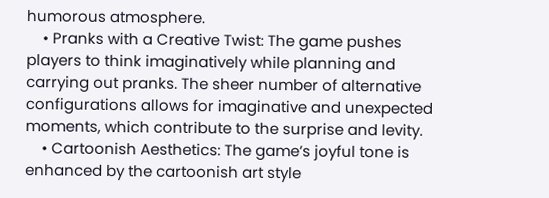humorous atmosphere.
    • Pranks with a Creative Twist: The game pushes players to think imaginatively while planning and carrying out pranks. The sheer number of alternative configurations allows for imaginative and unexpected moments, which contribute to the surprise and levity.
    • Cartoonish Aesthetics: The game’s joyful tone is enhanced by the cartoonish art style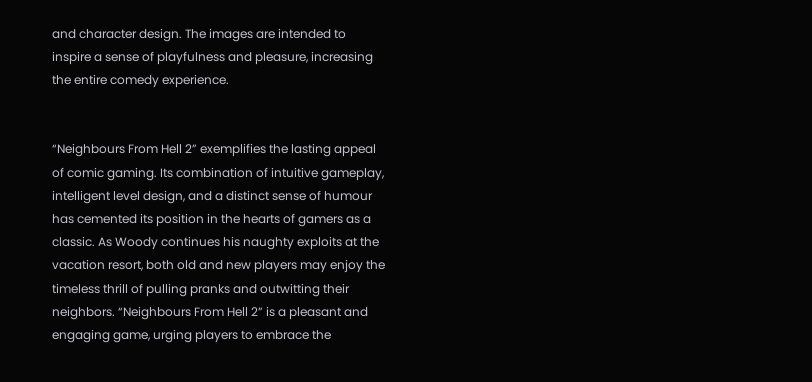and character design. The images are intended to inspire a sense of playfulness and pleasure, increasing the entire comedy experience.


“Neighbours From Hell 2” exemplifies the lasting appeal of comic gaming. Its combination of intuitive gameplay, intelligent level design, and a distinct sense of humour has cemented its position in the hearts of gamers as a classic. As Woody continues his naughty exploits at the vacation resort, both old and new players may enjoy the timeless thrill of pulling pranks and outwitting their neighbors. “Neighbours From Hell 2” is a pleasant and engaging game, urging players to embrace the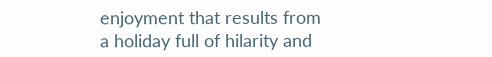enjoyment that results from a holiday full of hilarity and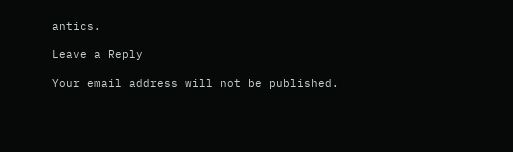antics.

Leave a Reply

Your email address will not be published.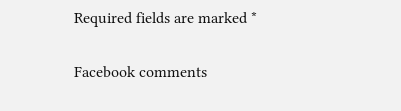Required fields are marked *

Facebook comments